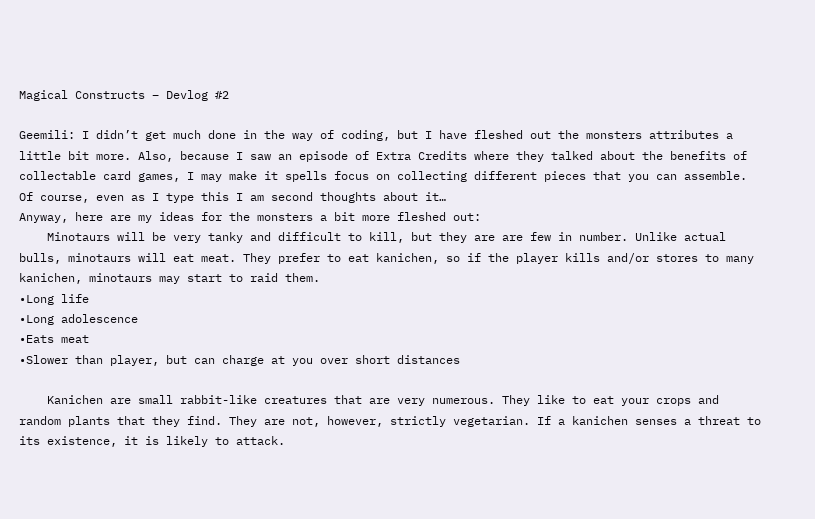Magical Constructs – Devlog #2

Geemili: I didn’t get much done in the way of coding, but I have fleshed out the monsters attributes a little bit more. Also, because I saw an episode of Extra Credits where they talked about the benefits of collectable card games, I may make it spells focus on collecting different pieces that you can assemble. Of course, even as I type this I am second thoughts about it…
Anyway, here are my ideas for the monsters a bit more fleshed out:
    Minotaurs will be very tanky and difficult to kill, but they are are few in number. Unlike actual bulls, minotaurs will eat meat. They prefer to eat kanichen, so if the player kills and/or stores to many kanichen, minotaurs may start to raid them.
•Long life
•Long adolescence
•Eats meat
•Slower than player, but can charge at you over short distances

    Kanichen are small rabbit-like creatures that are very numerous. They like to eat your crops and random plants that they find. They are not, however, strictly vegetarian. If a kanichen senses a threat to its existence, it is likely to attack.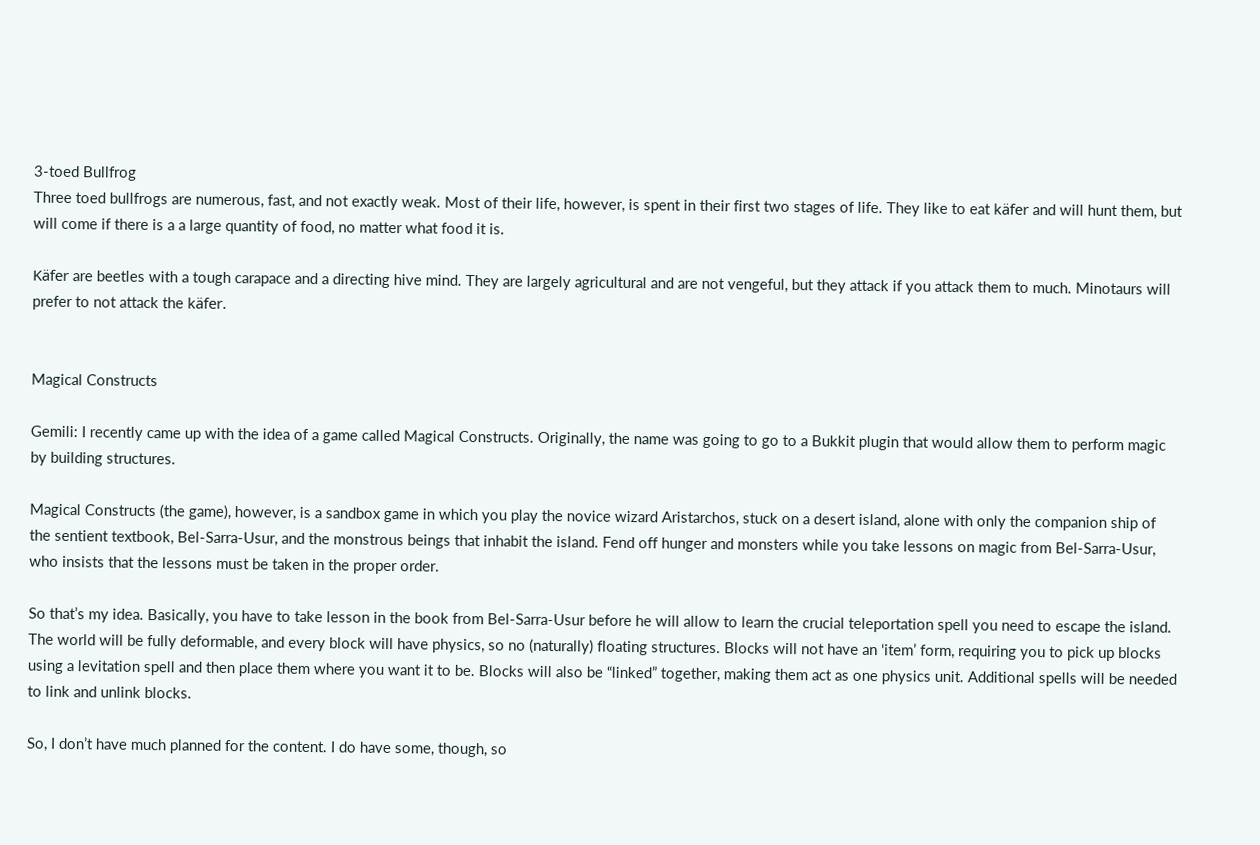3-toed Bullfrog
Three toed bullfrogs are numerous, fast, and not exactly weak. Most of their life, however, is spent in their first two stages of life. They like to eat käfer and will hunt them, but will come if there is a a large quantity of food, no matter what food it is.

Käfer are beetles with a tough carapace and a directing hive mind. They are largely agricultural and are not vengeful, but they attack if you attack them to much. Minotaurs will prefer to not attack the käfer.


Magical Constructs

Gemili: I recently came up with the idea of a game called Magical Constructs. Originally, the name was going to go to a Bukkit plugin that would allow them to perform magic by building structures.

Magical Constructs (the game), however, is a sandbox game in which you play the novice wizard Aristarchos, stuck on a desert island, alone with only the companion ship of the sentient textbook, Bel-Sarra-Usur, and the monstrous beings that inhabit the island. Fend off hunger and monsters while you take lessons on magic from Bel-Sarra-Usur, who insists that the lessons must be taken in the proper order.

So that’s my idea. Basically, you have to take lesson in the book from Bel-Sarra-Usur before he will allow to learn the crucial teleportation spell you need to escape the island. The world will be fully deformable, and every block will have physics, so no (naturally) floating structures. Blocks will not have an ‘item’ form, requiring you to pick up blocks using a levitation spell and then place them where you want it to be. Blocks will also be “linked” together, making them act as one physics unit. Additional spells will be needed to link and unlink blocks.

So, I don’t have much planned for the content. I do have some, though, so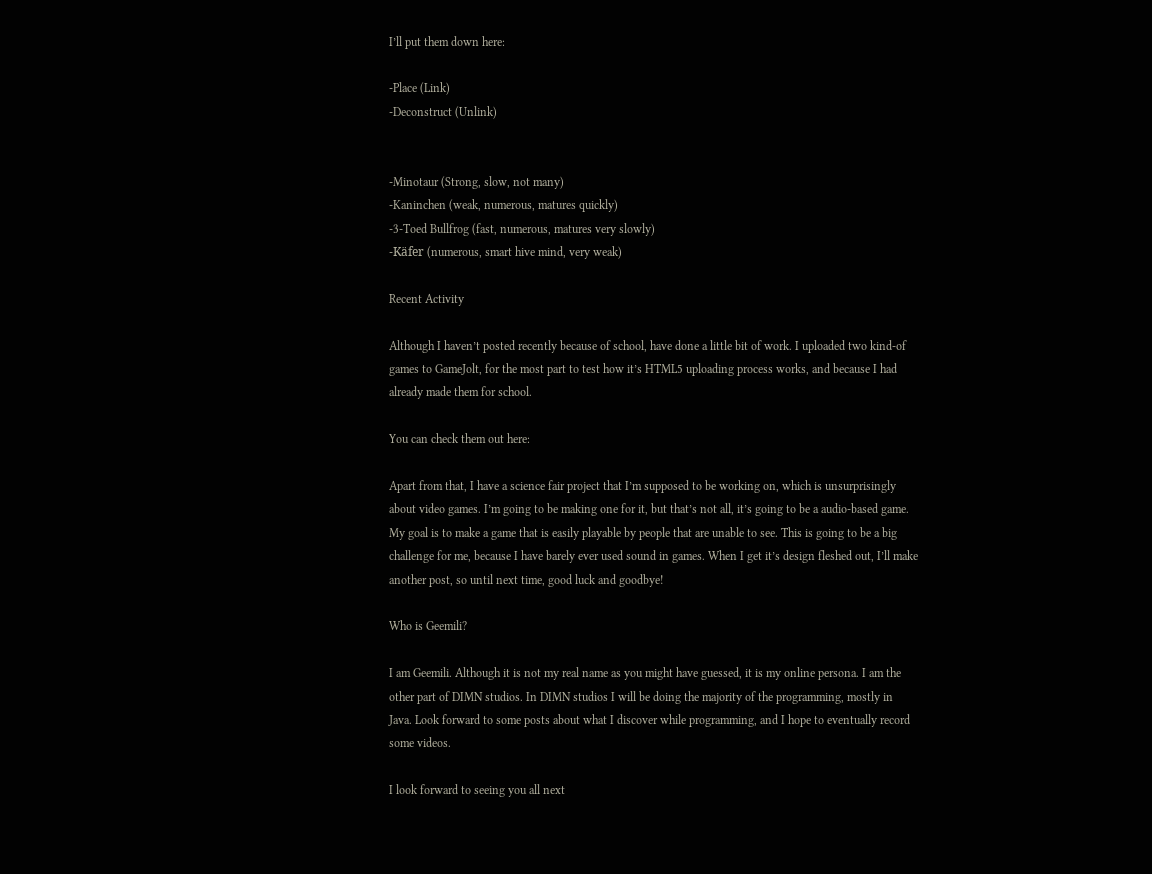I’ll put them down here:

-Place (Link)
-Deconstruct (Unlink)


-Minotaur (Strong, slow, not many)
-Kaninchen (weak, numerous, matures quickly)
-3-Toed Bullfrog (fast, numerous, matures very slowly)
-Käfer (numerous, smart hive mind, very weak)

Recent Activity

Although I haven’t posted recently because of school, have done a little bit of work. I uploaded two kind-of games to GameJolt, for the most part to test how it’s HTML5 uploading process works, and because I had already made them for school.

You can check them out here:

Apart from that, I have a science fair project that I’m supposed to be working on, which is unsurprisingly about video games. I’m going to be making one for it, but that’s not all, it’s going to be a audio-based game. My goal is to make a game that is easily playable by people that are unable to see. This is going to be a big challenge for me, because I have barely ever used sound in games. When I get it’s design fleshed out, I’ll make another post, so until next time, good luck and goodbye!

Who is Geemili?

I am Geemili. Although it is not my real name as you might have guessed, it is my online persona. I am the other part of DIMN studios. In DIMN studios I will be doing the majority of the programming, mostly in Java. Look forward to some posts about what I discover while programming, and I hope to eventually record some videos.

I look forward to seeing you all next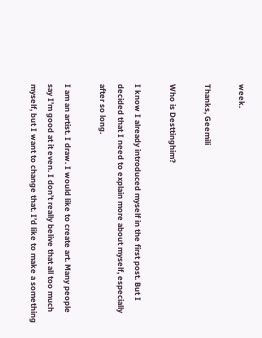week.

Thanks, Geemili

Who is Desttinghim?

I know I already introduced myself in the first post. But I decided that I need to explain more about myself, especially after so long.

I am an artist. I draw. I would like to create art. Many people say I’m good at it even. I don’t really belive that all too much myself, but I want to change that. I’d like to make a something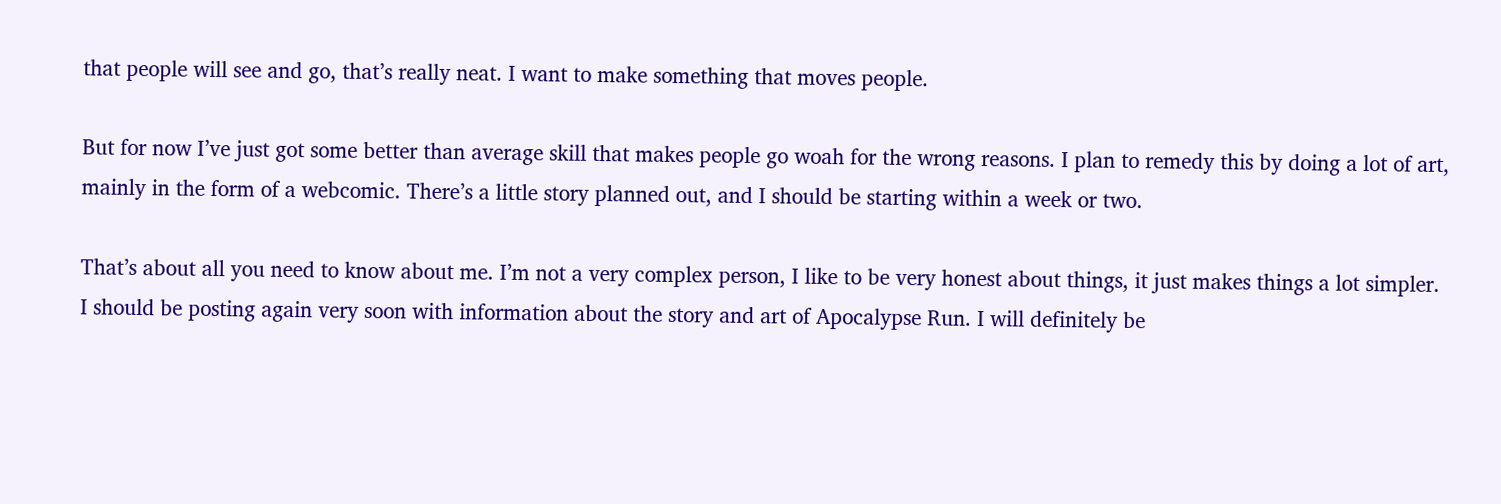that people will see and go, that’s really neat. I want to make something that moves people.

But for now I’ve just got some better than average skill that makes people go woah for the wrong reasons. I plan to remedy this by doing a lot of art, mainly in the form of a webcomic. There’s a little story planned out, and I should be starting within a week or two.

That’s about all you need to know about me. I’m not a very complex person, I like to be very honest about things, it just makes things a lot simpler. I should be posting again very soon with information about the story and art of Apocalypse Run. I will definitely be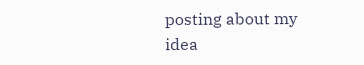posting about my idea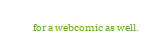for a webcomic as well.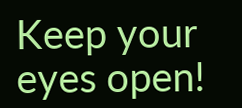Keep your eyes open!